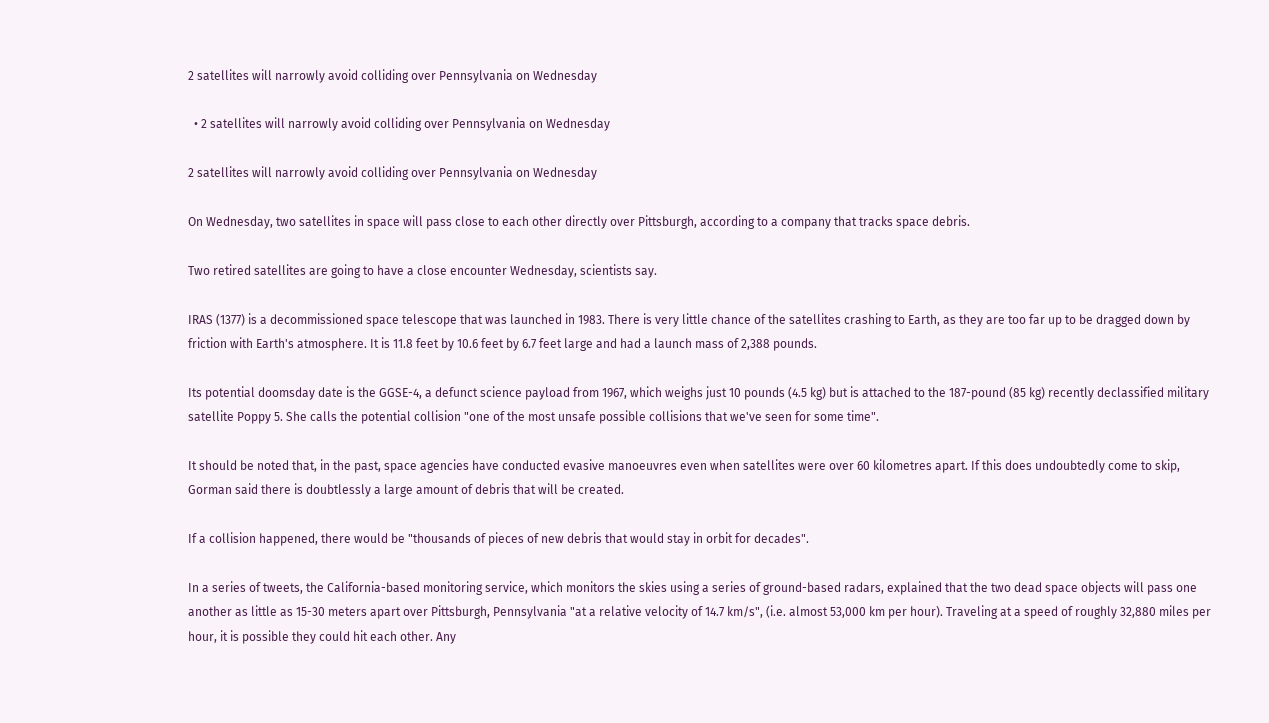2 satellites will narrowly avoid colliding over Pennsylvania on Wednesday

  • 2 satellites will narrowly avoid colliding over Pennsylvania on Wednesday

2 satellites will narrowly avoid colliding over Pennsylvania on Wednesday

On Wednesday, two satellites in space will pass close to each other directly over Pittsburgh, according to a company that tracks space debris.

Two retired satellites are going to have a close encounter Wednesday, scientists say.

IRAS (1377) is a decommissioned space telescope that was launched in 1983. There is very little chance of the satellites crashing to Earth, as they are too far up to be dragged down by friction with Earth's atmosphere. It is 11.8 feet by 10.6 feet by 6.7 feet large and had a launch mass of 2,388 pounds.

Its potential doomsday date is the GGSE-4, a defunct science payload from 1967, which weighs just 10 pounds (4.5 kg) but is attached to the 187-pound (85 kg) recently declassified military satellite Poppy 5. She calls the potential collision "one of the most unsafe possible collisions that we've seen for some time".

It should be noted that, in the past, space agencies have conducted evasive manoeuvres even when satellites were over 60 kilometres apart. If this does undoubtedly come to skip, Gorman said there is doubtlessly a large amount of debris that will be created.

If a collision happened, there would be "thousands of pieces of new debris that would stay in orbit for decades".

In a series of tweets, the California-based monitoring service, which monitors the skies using a series of ground-based radars, explained that the two dead space objects will pass one another as little as 15-30 meters apart over Pittsburgh, Pennsylvania "at a relative velocity of 14.7 km/s", (i.e. almost 53,000 km per hour). Traveling at a speed of roughly 32,880 miles per hour, it is possible they could hit each other. Any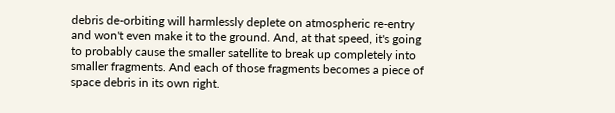debris de-orbiting will harmlessly deplete on atmospheric re-entry and won't even make it to the ground. And, at that speed, it's going to probably cause the smaller satellite to break up completely into smaller fragments. And each of those fragments becomes a piece of space debris in its own right.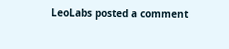LeoLabs posted a comment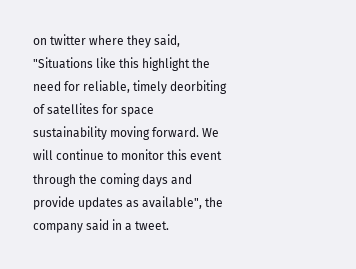on twitter where they said, "Situations like this highlight the need for reliable, timely deorbiting of satellites for space sustainability moving forward. We will continue to monitor this event through the coming days and provide updates as available", the company said in a tweet.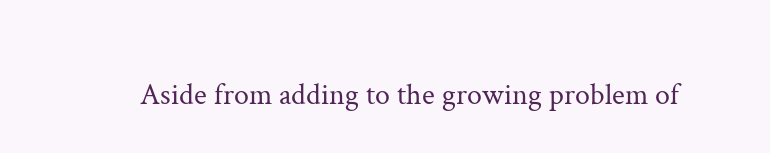Aside from adding to the growing problem of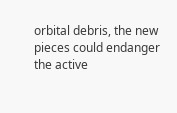orbital debris, the new pieces could endanger the active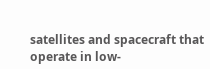satellites and spacecraft that operate in low-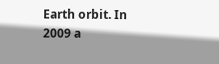Earth orbit. In 2009 a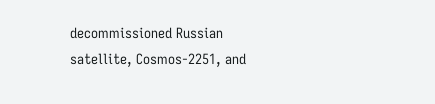decommissioned Russian satellite, Cosmos-2251, and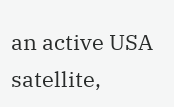an active USA satellite,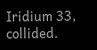Iridium 33, collided.